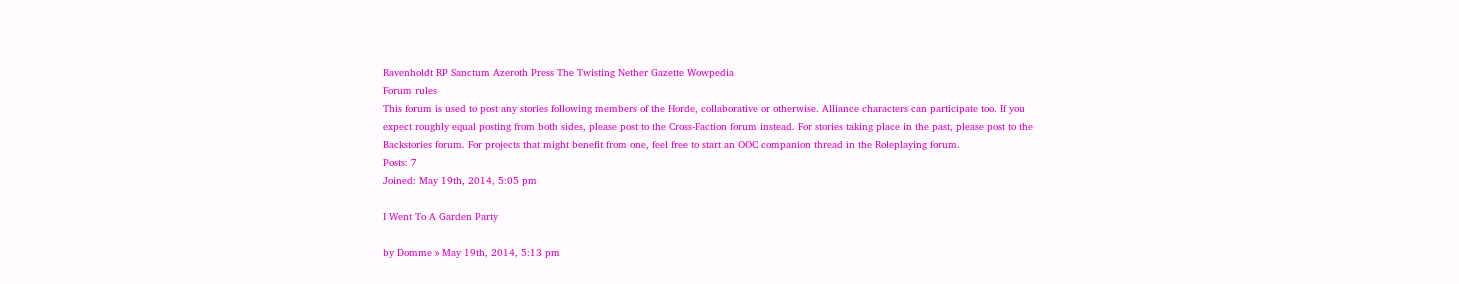Ravenholdt RP Sanctum Azeroth Press The Twisting Nether Gazette Wowpedia
Forum rules
This forum is used to post any stories following members of the Horde, collaborative or otherwise. Alliance characters can participate too. If you expect roughly equal posting from both sides, please post to the Cross-Faction forum instead. For stories taking place in the past, please post to the Backstories forum. For projects that might benefit from one, feel free to start an OOC companion thread in the Roleplaying forum.
Posts: 7
Joined: May 19th, 2014, 5:05 pm

I Went To A Garden Party

by Domme » May 19th, 2014, 5:13 pm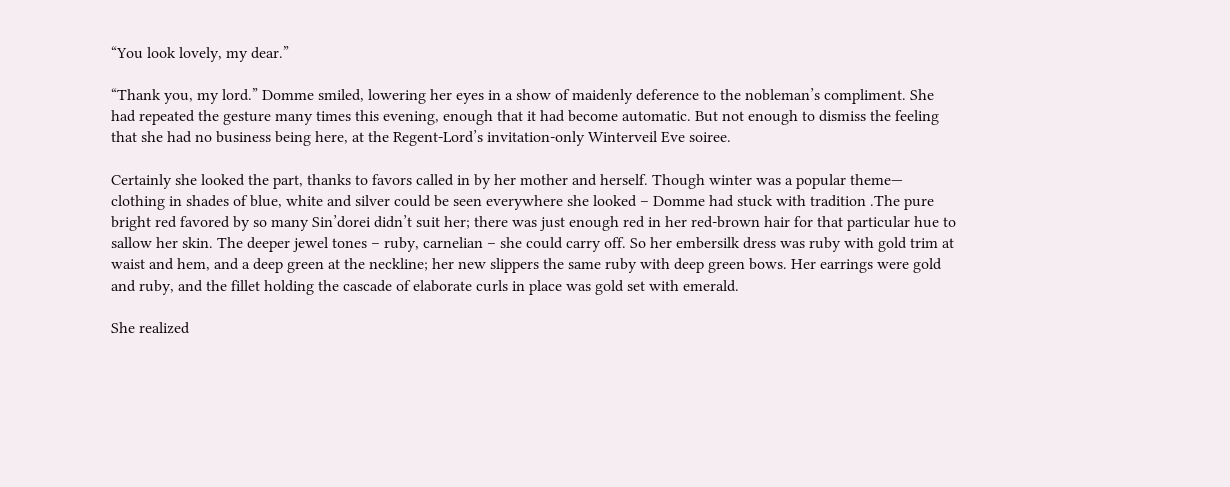“You look lovely, my dear.”

“Thank you, my lord.” Domme smiled, lowering her eyes in a show of maidenly deference to the nobleman’s compliment. She had repeated the gesture many times this evening, enough that it had become automatic. But not enough to dismiss the feeling that she had no business being here, at the Regent-Lord’s invitation-only Winterveil Eve soiree.

Certainly she looked the part, thanks to favors called in by her mother and herself. Though winter was a popular theme— clothing in shades of blue, white and silver could be seen everywhere she looked – Domme had stuck with tradition .The pure bright red favored by so many Sin’dorei didn’t suit her; there was just enough red in her red-brown hair for that particular hue to sallow her skin. The deeper jewel tones – ruby, carnelian – she could carry off. So her embersilk dress was ruby with gold trim at waist and hem, and a deep green at the neckline; her new slippers the same ruby with deep green bows. Her earrings were gold and ruby, and the fillet holding the cascade of elaborate curls in place was gold set with emerald.

She realized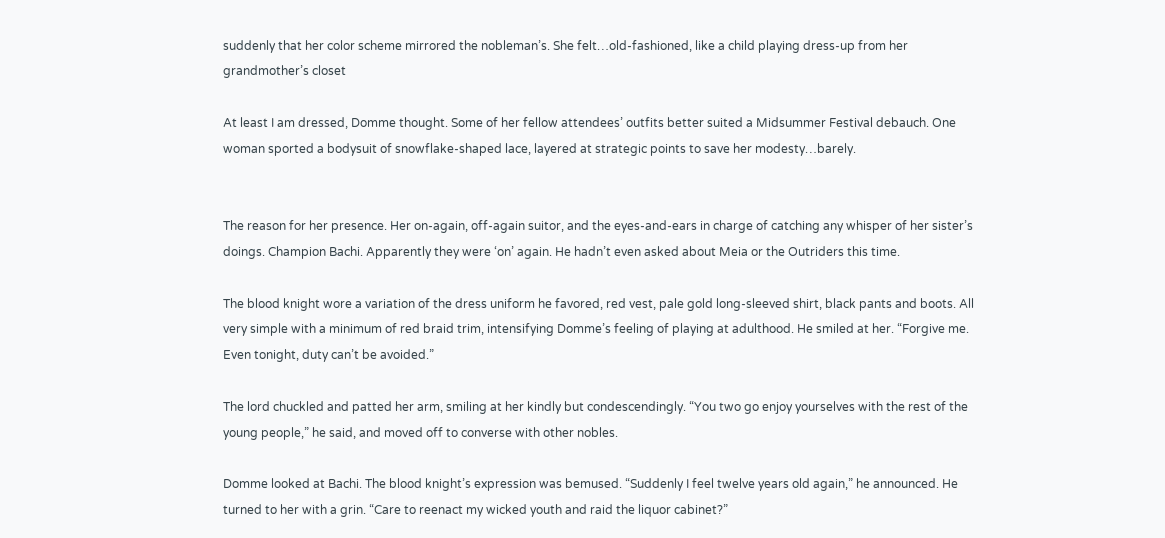suddenly that her color scheme mirrored the nobleman’s. She felt…old-fashioned, like a child playing dress-up from her grandmother’s closet

At least I am dressed, Domme thought. Some of her fellow attendees’ outfits better suited a Midsummer Festival debauch. One woman sported a bodysuit of snowflake-shaped lace, layered at strategic points to save her modesty…barely.


The reason for her presence. Her on-again, off-again suitor, and the eyes-and-ears in charge of catching any whisper of her sister’s doings. Champion Bachi. Apparently they were ‘on’ again. He hadn’t even asked about Meia or the Outriders this time.

The blood knight wore a variation of the dress uniform he favored, red vest, pale gold long-sleeved shirt, black pants and boots. All very simple with a minimum of red braid trim, intensifying Domme’s feeling of playing at adulthood. He smiled at her. “Forgive me. Even tonight, duty can’t be avoided.”

The lord chuckled and patted her arm, smiling at her kindly but condescendingly. “You two go enjoy yourselves with the rest of the young people,” he said, and moved off to converse with other nobles.

Domme looked at Bachi. The blood knight’s expression was bemused. “Suddenly I feel twelve years old again,” he announced. He turned to her with a grin. “Care to reenact my wicked youth and raid the liquor cabinet?”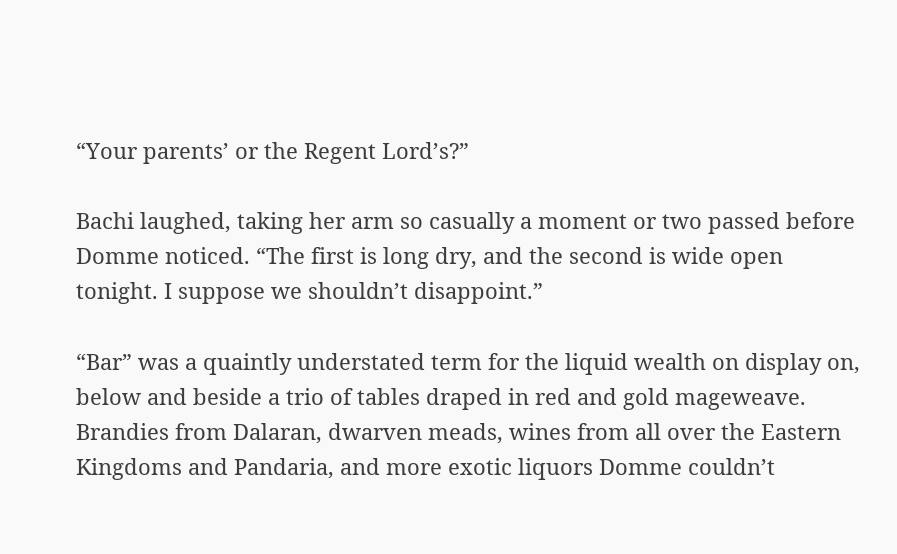“Your parents’ or the Regent Lord’s?”

Bachi laughed, taking her arm so casually a moment or two passed before Domme noticed. “The first is long dry, and the second is wide open tonight. I suppose we shouldn’t disappoint.”

“Bar” was a quaintly understated term for the liquid wealth on display on, below and beside a trio of tables draped in red and gold mageweave. Brandies from Dalaran, dwarven meads, wines from all over the Eastern Kingdoms and Pandaria, and more exotic liquors Domme couldn’t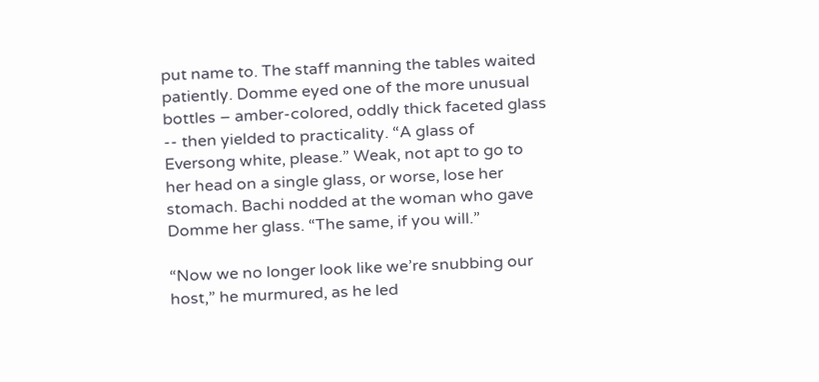put name to. The staff manning the tables waited patiently. Domme eyed one of the more unusual bottles – amber-colored, oddly thick faceted glass -- then yielded to practicality. “A glass of Eversong white, please.” Weak, not apt to go to her head on a single glass, or worse, lose her stomach. Bachi nodded at the woman who gave Domme her glass. “The same, if you will.”

“Now we no longer look like we’re snubbing our host,” he murmured, as he led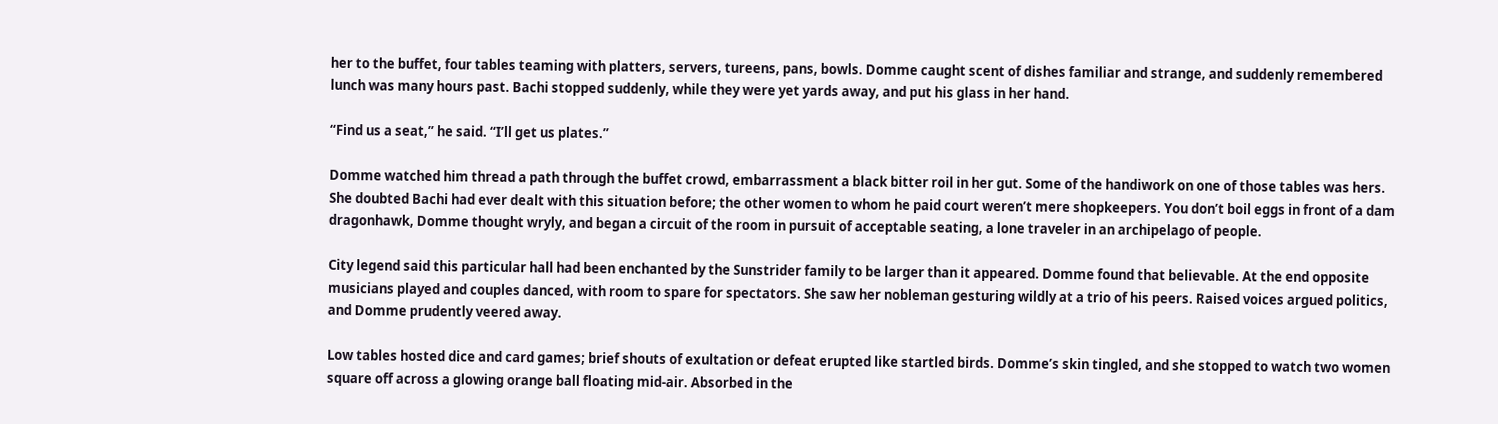her to the buffet, four tables teaming with platters, servers, tureens, pans, bowls. Domme caught scent of dishes familiar and strange, and suddenly remembered lunch was many hours past. Bachi stopped suddenly, while they were yet yards away, and put his glass in her hand.

“Find us a seat,” he said. “I’ll get us plates.”

Domme watched him thread a path through the buffet crowd, embarrassment a black bitter roil in her gut. Some of the handiwork on one of those tables was hers. She doubted Bachi had ever dealt with this situation before; the other women to whom he paid court weren’t mere shopkeepers. You don’t boil eggs in front of a dam dragonhawk, Domme thought wryly, and began a circuit of the room in pursuit of acceptable seating, a lone traveler in an archipelago of people.

City legend said this particular hall had been enchanted by the Sunstrider family to be larger than it appeared. Domme found that believable. At the end opposite musicians played and couples danced, with room to spare for spectators. She saw her nobleman gesturing wildly at a trio of his peers. Raised voices argued politics, and Domme prudently veered away.

Low tables hosted dice and card games; brief shouts of exultation or defeat erupted like startled birds. Domme’s skin tingled, and she stopped to watch two women square off across a glowing orange ball floating mid-air. Absorbed in the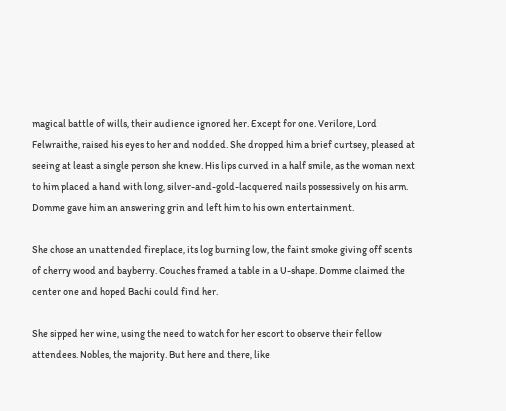magical battle of wills, their audience ignored her. Except for one. Verilore, Lord Felwraithe, raised his eyes to her and nodded. She dropped him a brief curtsey, pleased at seeing at least a single person she knew. His lips curved in a half smile, as the woman next to him placed a hand with long, silver-and-gold-lacquered nails possessively on his arm. Domme gave him an answering grin and left him to his own entertainment.

She chose an unattended fireplace, its log burning low, the faint smoke giving off scents of cherry wood and bayberry. Couches framed a table in a U-shape. Domme claimed the center one and hoped Bachi could find her.

She sipped her wine, using the need to watch for her escort to observe their fellow attendees. Nobles, the majority. But here and there, like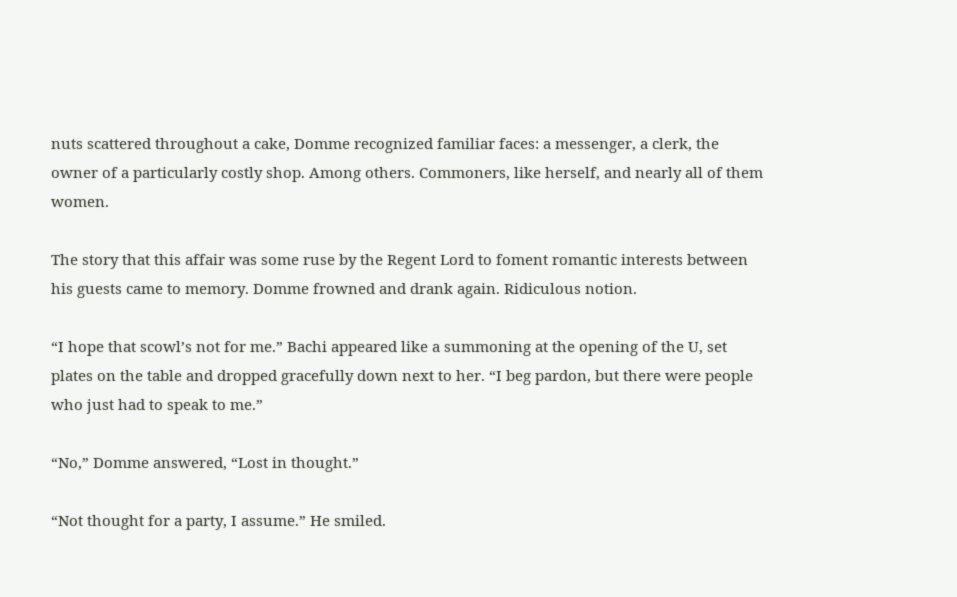nuts scattered throughout a cake, Domme recognized familiar faces: a messenger, a clerk, the owner of a particularly costly shop. Among others. Commoners, like herself, and nearly all of them women.

The story that this affair was some ruse by the Regent Lord to foment romantic interests between his guests came to memory. Domme frowned and drank again. Ridiculous notion.

“I hope that scowl’s not for me.” Bachi appeared like a summoning at the opening of the U, set plates on the table and dropped gracefully down next to her. “I beg pardon, but there were people who just had to speak to me.”

“No,” Domme answered, “Lost in thought.”

“Not thought for a party, I assume.” He smiled.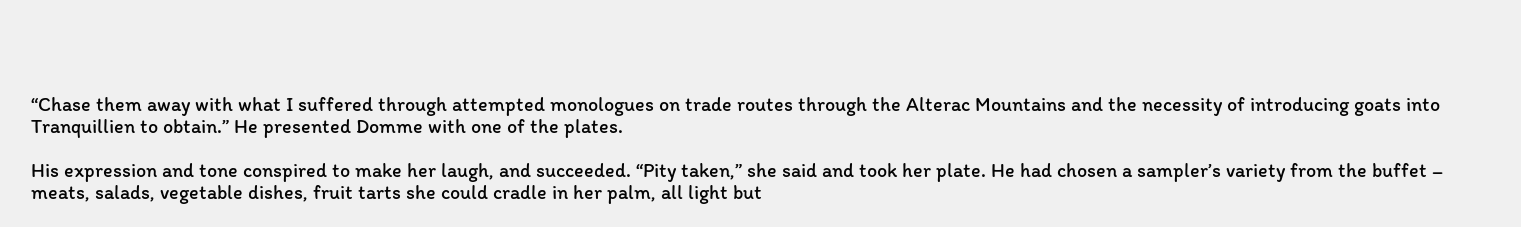“Chase them away with what I suffered through attempted monologues on trade routes through the Alterac Mountains and the necessity of introducing goats into Tranquillien to obtain.” He presented Domme with one of the plates.

His expression and tone conspired to make her laugh, and succeeded. “Pity taken,” she said and took her plate. He had chosen a sampler’s variety from the buffet – meats, salads, vegetable dishes, fruit tarts she could cradle in her palm, all light but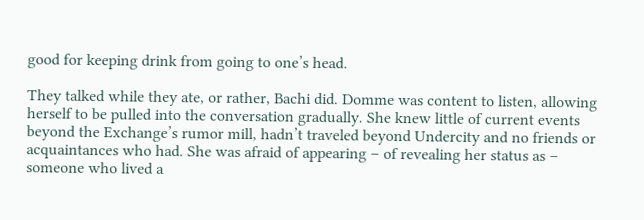good for keeping drink from going to one’s head.

They talked while they ate, or rather, Bachi did. Domme was content to listen, allowing herself to be pulled into the conversation gradually. She knew little of current events beyond the Exchange’s rumor mill, hadn’t traveled beyond Undercity and no friends or acquaintances who had. She was afraid of appearing – of revealing her status as – someone who lived a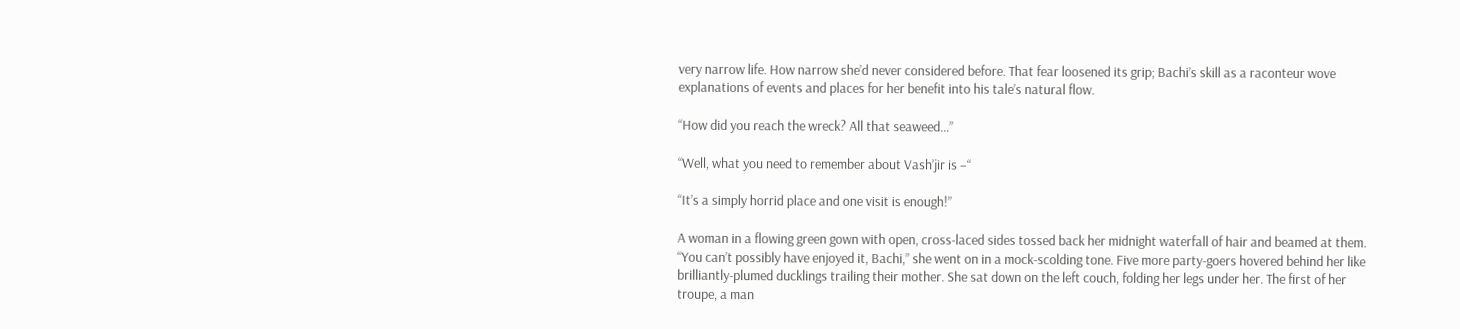very narrow life. How narrow she’d never considered before. That fear loosened its grip; Bachi’s skill as a raconteur wove explanations of events and places for her benefit into his tale’s natural flow.

“How did you reach the wreck? All that seaweed…”

“Well, what you need to remember about Vash’jir is –“

“It’s a simply horrid place and one visit is enough!”

A woman in a flowing green gown with open, cross-laced sides tossed back her midnight waterfall of hair and beamed at them. “You can’t possibly have enjoyed it, Bachi,” she went on in a mock-scolding tone. Five more party-goers hovered behind her like brilliantly-plumed ducklings trailing their mother. She sat down on the left couch, folding her legs under her. The first of her troupe, a man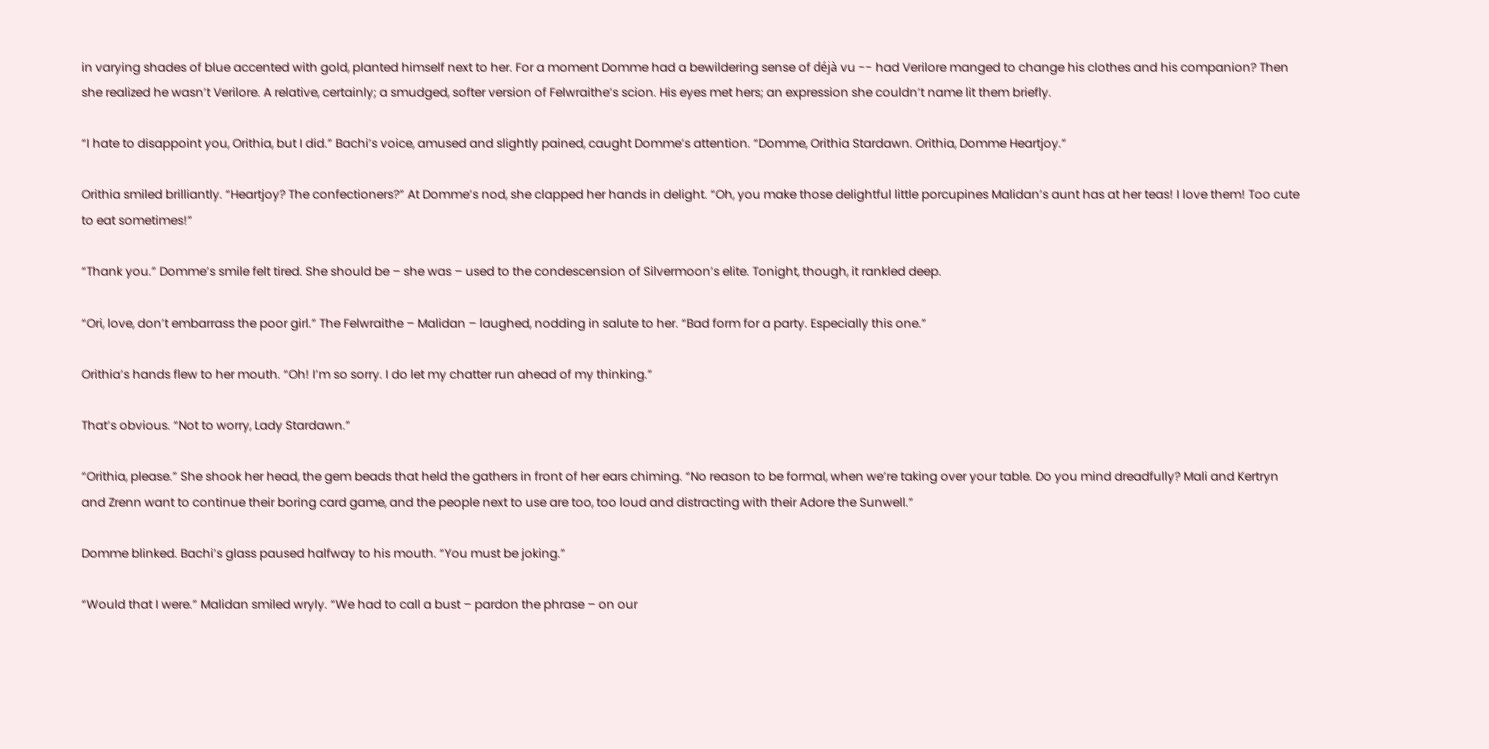in varying shades of blue accented with gold, planted himself next to her. For a moment Domme had a bewildering sense of déjà vu -- had Verilore manged to change his clothes and his companion? Then she realized he wasn’t Verilore. A relative, certainly; a smudged, softer version of Felwraithe’s scion. His eyes met hers; an expression she couldn’t name lit them briefly.

“I hate to disappoint you, Orithia, but I did.” Bachi’s voice, amused and slightly pained, caught Domme’s attention. “Domme, Orithia Stardawn. Orithia, Domme Heartjoy.”

Orithia smiled brilliantly. “Heartjoy? The confectioners?” At Domme’s nod, she clapped her hands in delight. “Oh, you make those delightful little porcupines Malidan’s aunt has at her teas! I love them! Too cute to eat sometimes!”

“Thank you.” Domme’s smile felt tired. She should be – she was – used to the condescension of Silvermoon’s elite. Tonight, though, it rankled deep.

“Ori, love, don’t embarrass the poor girl.” The Felwraithe – Malidan – laughed, nodding in salute to her. “Bad form for a party. Especially this one.”

Orithia’s hands flew to her mouth. “Oh! I’m so sorry. I do let my chatter run ahead of my thinking.”

That’s obvious. “Not to worry, Lady Stardawn.”

“Orithia, please.” She shook her head, the gem beads that held the gathers in front of her ears chiming. “No reason to be formal, when we’re taking over your table. Do you mind dreadfully? Mali and Kertryn and Zrenn want to continue their boring card game, and the people next to use are too, too loud and distracting with their Adore the Sunwell.”

Domme blinked. Bachi’s glass paused halfway to his mouth. “You must be joking.”

“Would that I were.” Malidan smiled wryly. “We had to call a bust – pardon the phrase – on our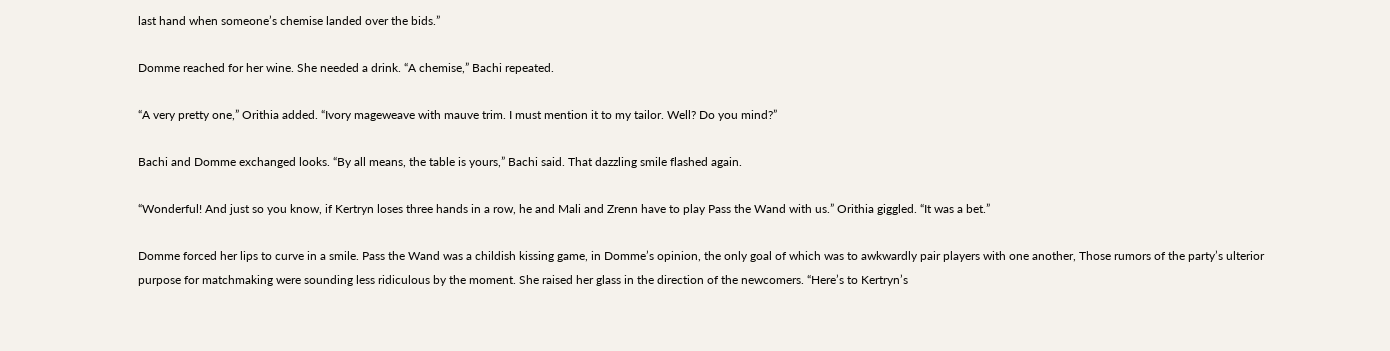last hand when someone’s chemise landed over the bids.”

Domme reached for her wine. She needed a drink. “A chemise,” Bachi repeated.

“A very pretty one,” Orithia added. “Ivory mageweave with mauve trim. I must mention it to my tailor. Well? Do you mind?”

Bachi and Domme exchanged looks. “By all means, the table is yours,” Bachi said. That dazzling smile flashed again.

“Wonderful! And just so you know, if Kertryn loses three hands in a row, he and Mali and Zrenn have to play Pass the Wand with us.” Orithia giggled. “It was a bet.”

Domme forced her lips to curve in a smile. Pass the Wand was a childish kissing game, in Domme’s opinion, the only goal of which was to awkwardly pair players with one another, Those rumors of the party’s ulterior purpose for matchmaking were sounding less ridiculous by the moment. She raised her glass in the direction of the newcomers. “Here’s to Kertryn’s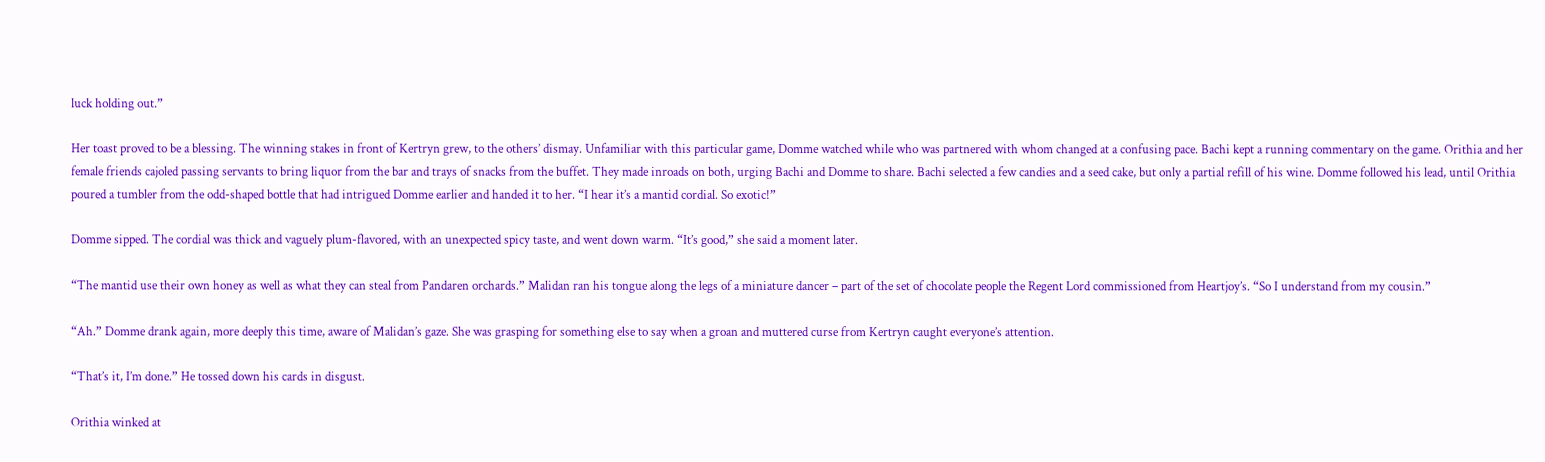luck holding out.”

Her toast proved to be a blessing. The winning stakes in front of Kertryn grew, to the others’ dismay. Unfamiliar with this particular game, Domme watched while who was partnered with whom changed at a confusing pace. Bachi kept a running commentary on the game. Orithia and her female friends cajoled passing servants to bring liquor from the bar and trays of snacks from the buffet. They made inroads on both, urging Bachi and Domme to share. Bachi selected a few candies and a seed cake, but only a partial refill of his wine. Domme followed his lead, until Orithia poured a tumbler from the odd-shaped bottle that had intrigued Domme earlier and handed it to her. “I hear it’s a mantid cordial. So exotic!”

Domme sipped. The cordial was thick and vaguely plum-flavored, with an unexpected spicy taste, and went down warm. “It’s good,” she said a moment later.

“The mantid use their own honey as well as what they can steal from Pandaren orchards.” Malidan ran his tongue along the legs of a miniature dancer – part of the set of chocolate people the Regent Lord commissioned from Heartjoy’s. “So I understand from my cousin.”

“Ah.” Domme drank again, more deeply this time, aware of Malidan’s gaze. She was grasping for something else to say when a groan and muttered curse from Kertryn caught everyone’s attention.

“That’s it, I’m done.” He tossed down his cards in disgust.

Orithia winked at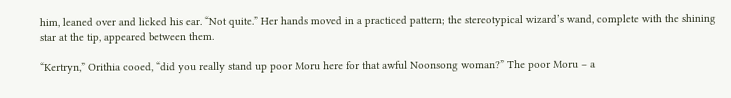him, leaned over and licked his ear. “Not quite.” Her hands moved in a practiced pattern; the stereotypical wizard’s wand, complete with the shining star at the tip, appeared between them.

“Kertryn,” Orithia cooed, “did you really stand up poor Moru here for that awful Noonsong woman?” The poor Moru – a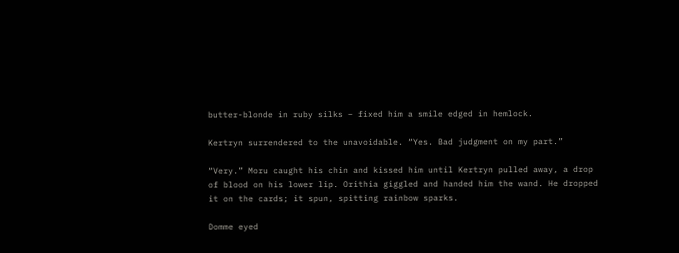butter-blonde in ruby silks – fixed him a smile edged in hemlock.

Kertryn surrendered to the unavoidable. “Yes. Bad judgment on my part.”

“Very.” Moru caught his chin and kissed him until Kertryn pulled away, a drop of blood on his lower lip. Orithia giggled and handed him the wand. He dropped it on the cards; it spun, spitting rainbow sparks.

Domme eyed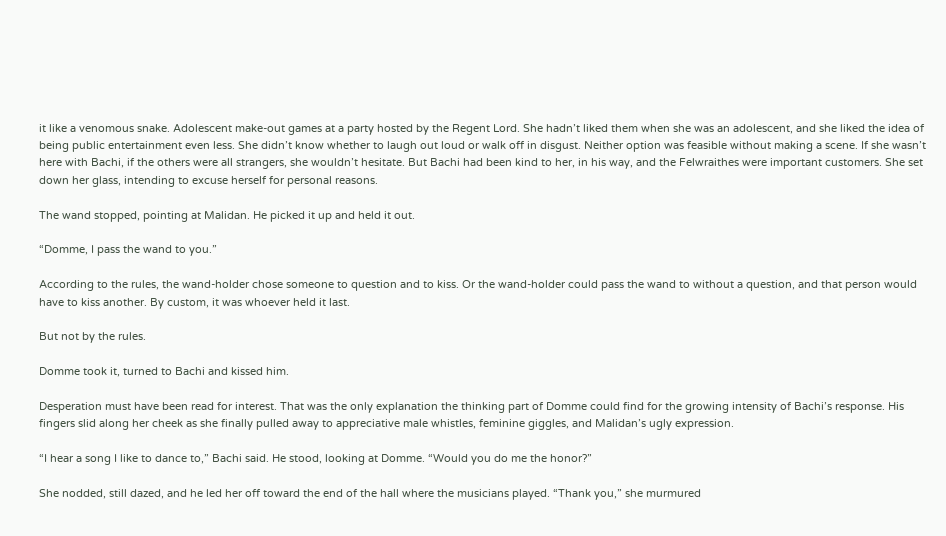it like a venomous snake. Adolescent make-out games at a party hosted by the Regent Lord. She hadn’t liked them when she was an adolescent, and she liked the idea of being public entertainment even less. She didn’t know whether to laugh out loud or walk off in disgust. Neither option was feasible without making a scene. If she wasn’t here with Bachi, if the others were all strangers, she wouldn’t hesitate. But Bachi had been kind to her, in his way, and the Felwraithes were important customers. She set down her glass, intending to excuse herself for personal reasons.

The wand stopped, pointing at Malidan. He picked it up and held it out.

“Domme, I pass the wand to you.”

According to the rules, the wand-holder chose someone to question and to kiss. Or the wand-holder could pass the wand to without a question, and that person would have to kiss another. By custom, it was whoever held it last.

But not by the rules.

Domme took it, turned to Bachi and kissed him.

Desperation must have been read for interest. That was the only explanation the thinking part of Domme could find for the growing intensity of Bachi’s response. His fingers slid along her cheek as she finally pulled away to appreciative male whistles, feminine giggles, and Malidan’s ugly expression.

“I hear a song I like to dance to,” Bachi said. He stood, looking at Domme. “Would you do me the honor?”

She nodded, still dazed, and he led her off toward the end of the hall where the musicians played. “Thank you,” she murmured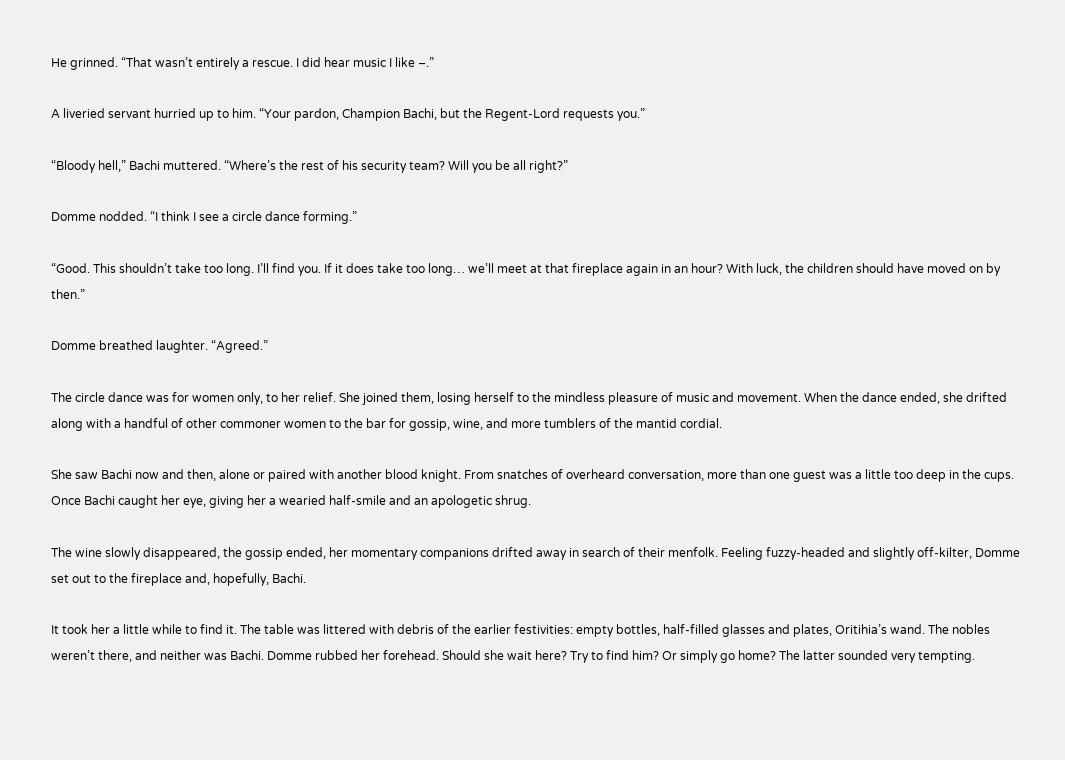He grinned. “That wasn’t entirely a rescue. I did hear music I like –.”

A liveried servant hurried up to him. “Your pardon, Champion Bachi, but the Regent-Lord requests you.”

“Bloody hell,” Bachi muttered. “Where’s the rest of his security team? Will you be all right?”

Domme nodded. “I think I see a circle dance forming.”

“Good. This shouldn’t take too long. I’ll find you. If it does take too long… we’ll meet at that fireplace again in an hour? With luck, the children should have moved on by then.”

Domme breathed laughter. “Agreed.”

The circle dance was for women only, to her relief. She joined them, losing herself to the mindless pleasure of music and movement. When the dance ended, she drifted along with a handful of other commoner women to the bar for gossip, wine, and more tumblers of the mantid cordial.

She saw Bachi now and then, alone or paired with another blood knight. From snatches of overheard conversation, more than one guest was a little too deep in the cups. Once Bachi caught her eye, giving her a wearied half-smile and an apologetic shrug.

The wine slowly disappeared, the gossip ended, her momentary companions drifted away in search of their menfolk. Feeling fuzzy-headed and slightly off-kilter, Domme set out to the fireplace and, hopefully, Bachi.

It took her a little while to find it. The table was littered with debris of the earlier festivities: empty bottles, half-filled glasses and plates, Oritihia’s wand. The nobles weren’t there, and neither was Bachi. Domme rubbed her forehead. Should she wait here? Try to find him? Or simply go home? The latter sounded very tempting.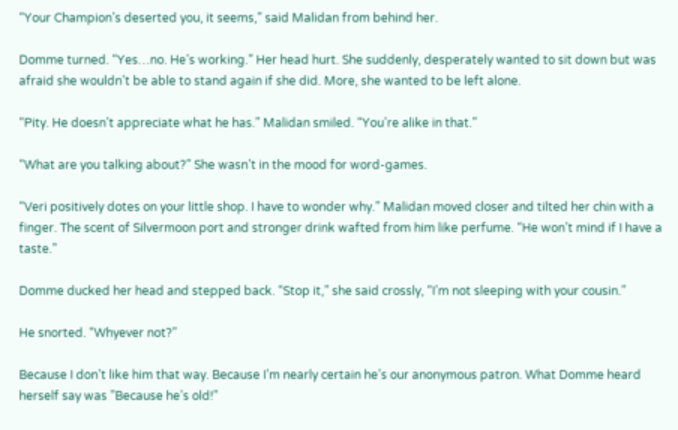“Your Champion’s deserted you, it seems,” said Malidan from behind her.

Domme turned. “Yes…no. He’s working.” Her head hurt. She suddenly, desperately wanted to sit down but was afraid she wouldn’t be able to stand again if she did. More, she wanted to be left alone.

“Pity. He doesn’t appreciate what he has.” Malidan smiled. “You’re alike in that.”

“What are you talking about?” She wasn’t in the mood for word-games.

“Veri positively dotes on your little shop. I have to wonder why.” Malidan moved closer and tilted her chin with a finger. The scent of Silvermoon port and stronger drink wafted from him like perfume. “He won’t mind if I have a taste.”

Domme ducked her head and stepped back. “Stop it,” she said crossly, “I’m not sleeping with your cousin.”

He snorted. “Whyever not?”

Because I don’t like him that way. Because I’m nearly certain he’s our anonymous patron. What Domme heard herself say was ”Because he’s old!”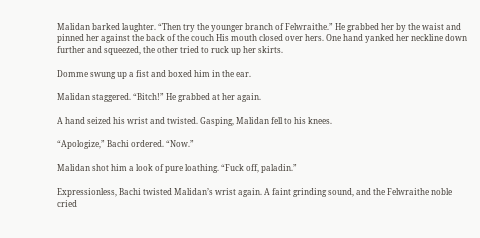Malidan barked laughter. “Then try the younger branch of Felwraithe.” He grabbed her by the waist and pinned her against the back of the couch His mouth closed over hers. One hand yanked her neckline down further and squeezed, the other tried to ruck up her skirts.

Domme swung up a fist and boxed him in the ear.

Malidan staggered. “Bitch!” He grabbed at her again.

A hand seized his wrist and twisted. Gasping, Malidan fell to his knees.

“Apologize,” Bachi ordered. “Now.”

Malidan shot him a look of pure loathing. “Fuck off, paladin.”

Expressionless, Bachi twisted Malidan’s wrist again. A faint grinding sound, and the Felwraithe noble cried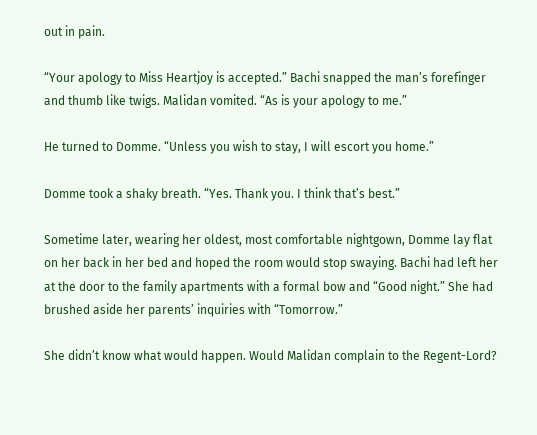out in pain.

“Your apology to Miss Heartjoy is accepted.” Bachi snapped the man’s forefinger and thumb like twigs. Malidan vomited. “As is your apology to me.”

He turned to Domme. “Unless you wish to stay, I will escort you home.”

Domme took a shaky breath. “Yes. Thank you. I think that’s best.”

Sometime later, wearing her oldest, most comfortable nightgown, Domme lay flat on her back in her bed and hoped the room would stop swaying. Bachi had left her at the door to the family apartments with a formal bow and “Good night.” She had brushed aside her parents’ inquiries with “Tomorrow.”

She didn’t know what would happen. Would Malidan complain to the Regent-Lord?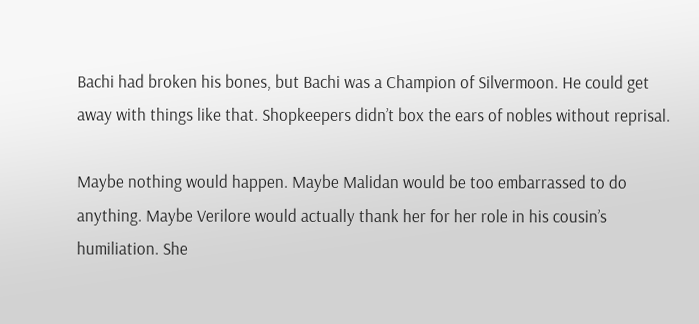Bachi had broken his bones, but Bachi was a Champion of Silvermoon. He could get away with things like that. Shopkeepers didn’t box the ears of nobles without reprisal.

Maybe nothing would happen. Maybe Malidan would be too embarrassed to do anything. Maybe Verilore would actually thank her for her role in his cousin’s humiliation. She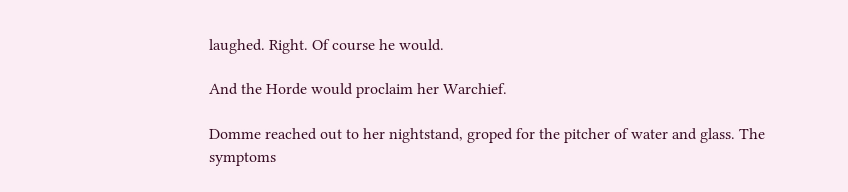laughed. Right. Of course he would.

And the Horde would proclaim her Warchief.

Domme reached out to her nightstand, groped for the pitcher of water and glass. The symptoms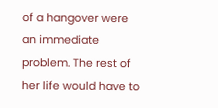of a hangover were an immediate problem. The rest of her life would have to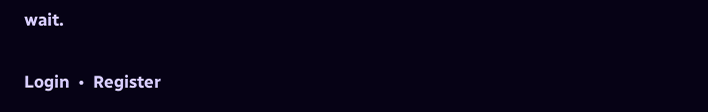wait.


Login  •  Register